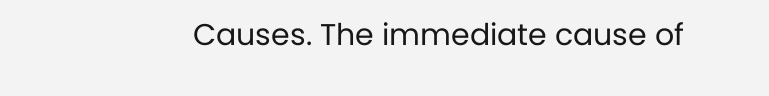Causes. The immediate cause of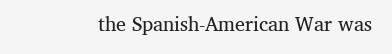the Spanish-American War was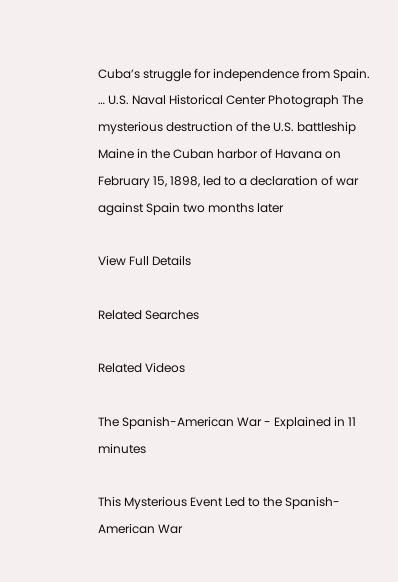Cuba’s struggle for independence from Spain. … U.S. Naval Historical Center Photograph The mysterious destruction of the U.S. battleship Maine in the Cuban harbor of Havana on February 15, 1898, led to a declaration of war against Spain two months later

View Full Details

Related Searches

Related Videos

The Spanish-American War - Explained in 11 minutes

This Mysterious Event Led to the Spanish-American War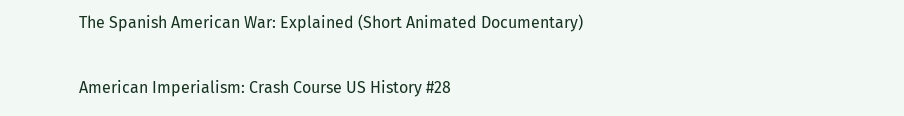The Spanish American War: Explained (Short Animated Documentary)

American Imperialism: Crash Course US History #28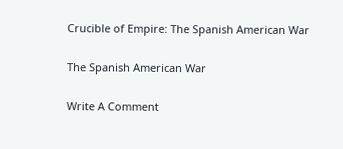Crucible of Empire: The Spanish American War

The Spanish American War

Write A Comment